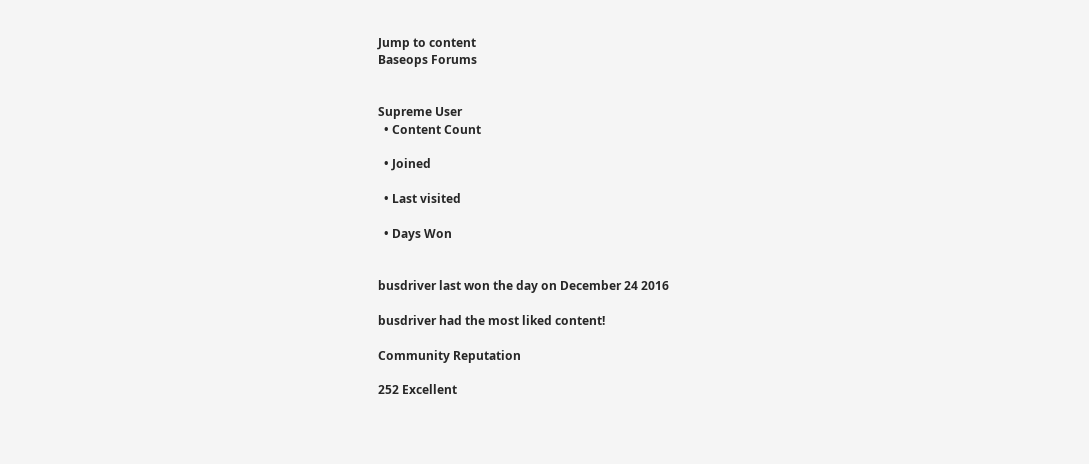Jump to content
Baseops Forums


Supreme User
  • Content Count

  • Joined

  • Last visited

  • Days Won


busdriver last won the day on December 24 2016

busdriver had the most liked content!

Community Reputation

252 Excellent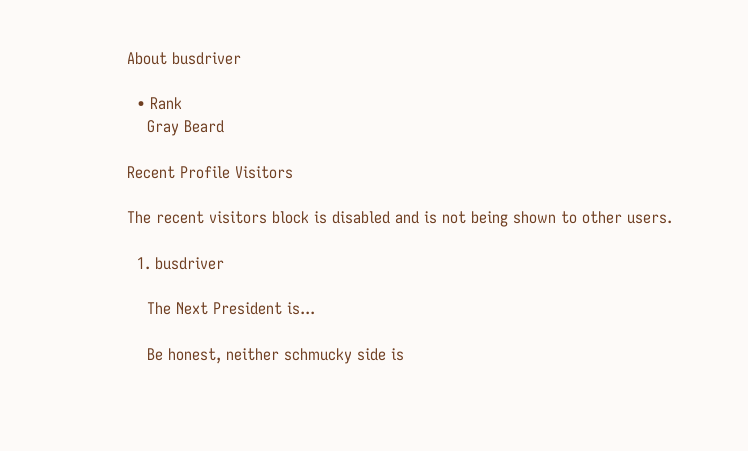About busdriver

  • Rank
    Gray Beard

Recent Profile Visitors

The recent visitors block is disabled and is not being shown to other users.

  1. busdriver

    The Next President is...

    Be honest, neither schmucky side is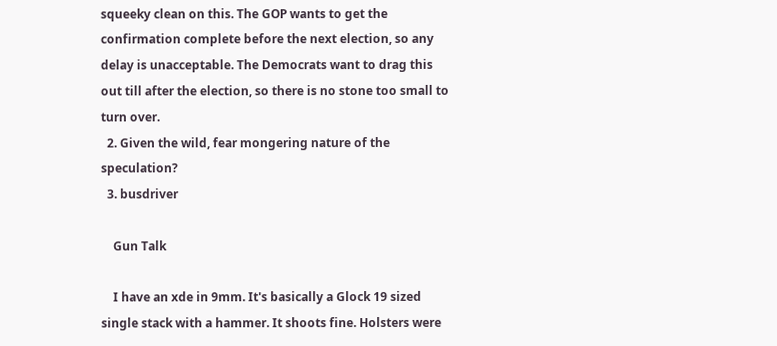squeeky clean on this. The GOP wants to get the confirmation complete before the next election, so any delay is unacceptable. The Democrats want to drag this out till after the election, so there is no stone too small to turn over.
  2. Given the wild, fear mongering nature of the speculation?
  3. busdriver

    Gun Talk

    I have an xde in 9mm. It's basically a Glock 19 sized single stack with a hammer. It shoots fine. Holsters were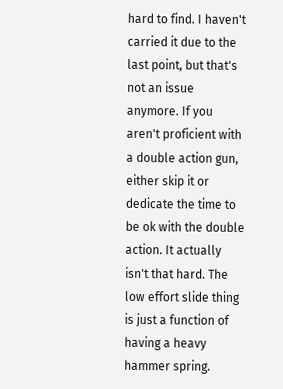hard to find. I haven't carried it due to the last point, but that's not an issue anymore. If you aren't proficient with a double action gun, either skip it or dedicate the time to be ok with the double action. It actually isn't that hard. The low effort slide thing is just a function of having a heavy hammer spring.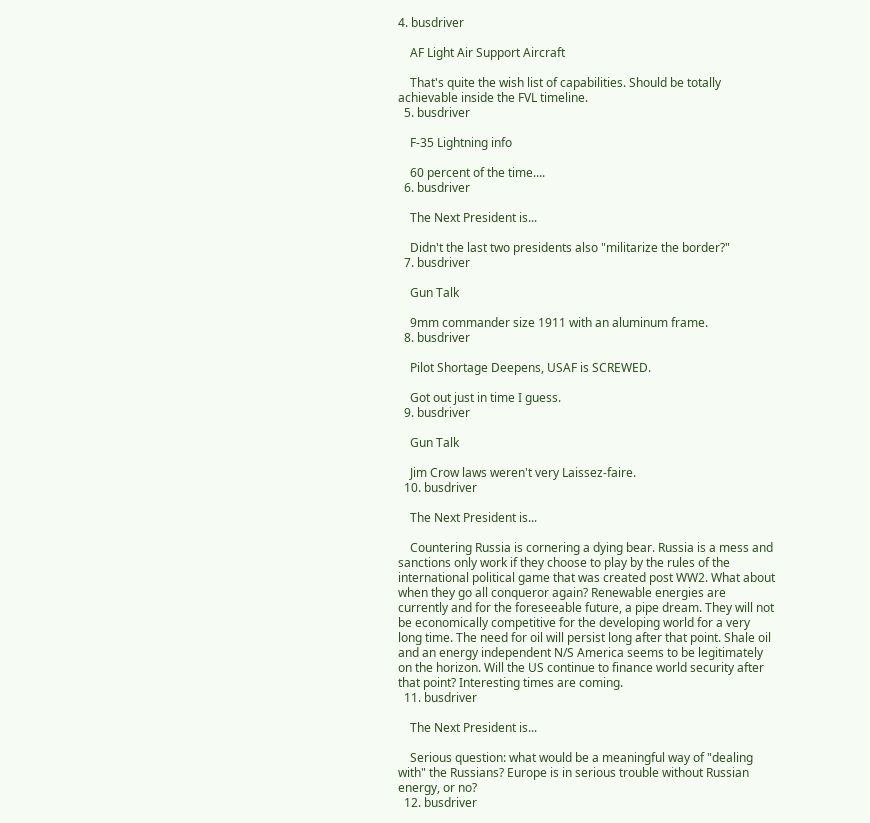4. busdriver

    AF Light Air Support Aircraft

    That's quite the wish list of capabilities. Should be totally achievable inside the FVL timeline.
  5. busdriver

    F-35 Lightning info

    60 percent of the time....
  6. busdriver

    The Next President is...

    Didn't the last two presidents also "militarize the border?"
  7. busdriver

    Gun Talk

    9mm commander size 1911 with an aluminum frame.
  8. busdriver

    Pilot Shortage Deepens, USAF is SCREWED.

    Got out just in time I guess.
  9. busdriver

    Gun Talk

    Jim Crow laws weren't very Laissez-faire.
  10. busdriver

    The Next President is...

    Countering Russia is cornering a dying bear. Russia is a mess and sanctions only work if they choose to play by the rules of the international political game that was created post WW2. What about when they go all conqueror again? Renewable energies are currently and for the foreseeable future, a pipe dream. They will not be economically competitive for the developing world for a very long time. The need for oil will persist long after that point. Shale oil and an energy independent N/S America seems to be legitimately on the horizon. Will the US continue to finance world security after that point? Interesting times are coming.
  11. busdriver

    The Next President is...

    Serious question: what would be a meaningful way of "dealing with" the Russians? Europe is in serious trouble without Russian energy, or no?
  12. busdriver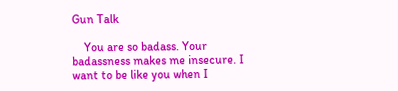Gun Talk

    You are so badass. Your badassness makes me insecure. I want to be like you when I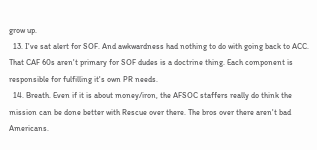grow up.
  13. I've sat alert for SOF. And awkwardness had nothing to do with going back to ACC. That CAF 60s aren't primary for SOF dudes is a doctrine thing. Each component is responsible for fulfilling it's own PR needs.
  14. Breath. Even if it is about money/iron, the AFSOC staffers really do think the mission can be done better with Rescue over there. The bros over there aren't bad Americans.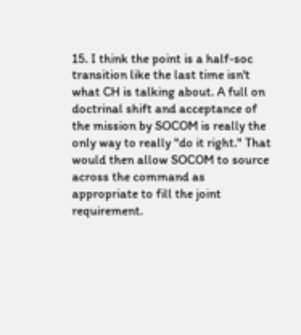15. I think the point is a half-soc transition like the last time isn't what CH is talking about. A full on doctrinal shift and acceptance of the mission by SOCOM is really the only way to really "do it right." That would then allow SOCOM to source across the command as appropriate to fill the joint requirement.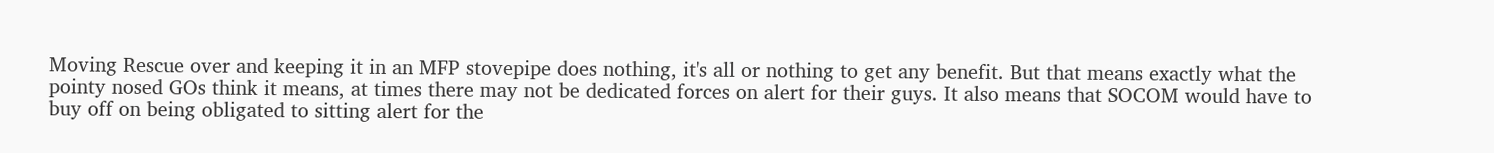Moving Rescue over and keeping it in an MFP stovepipe does nothing, it's all or nothing to get any benefit. But that means exactly what the pointy nosed GOs think it means, at times there may not be dedicated forces on alert for their guys. It also means that SOCOM would have to buy off on being obligated to sitting alert for the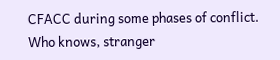CFACC during some phases of conflict. Who knows, stranger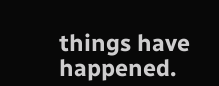things have happened.